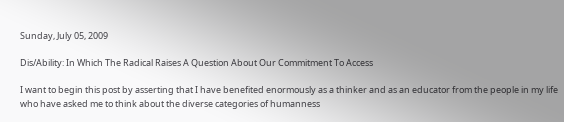Sunday, July 05, 2009

Dis/Ability: In Which The Radical Raises A Question About Our Commitment To Access

I want to begin this post by asserting that I have benefited enormously as a thinker and as an educator from the people in my life who have asked me to think about the diverse categories of humanness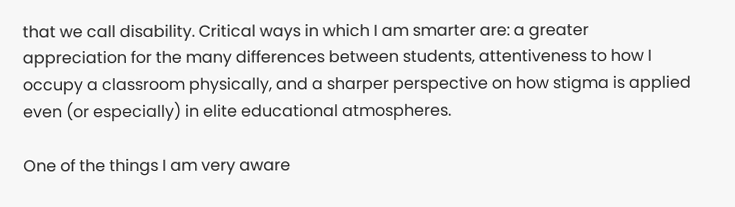that we call disability. Critical ways in which I am smarter are: a greater appreciation for the many differences between students, attentiveness to how I occupy a classroom physically, and a sharper perspective on how stigma is applied even (or especially) in elite educational atmospheres.

One of the things I am very aware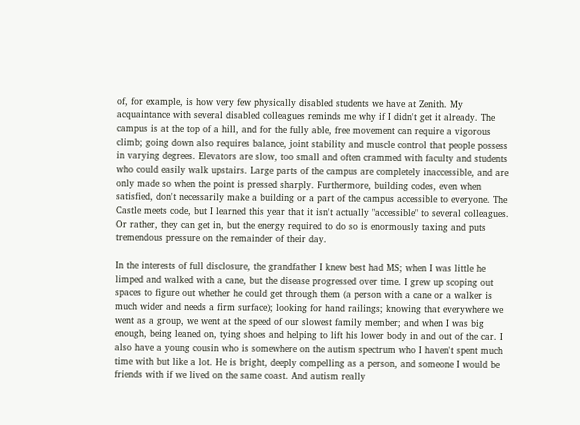of, for example, is how very few physically disabled students we have at Zenith. My acquaintance with several disabled colleagues reminds me why if I didn't get it already. The campus is at the top of a hill, and for the fully able, free movement can require a vigorous climb; going down also requires balance, joint stability and muscle control that people possess in varying degrees. Elevators are slow, too small and often crammed with faculty and students who could easily walk upstairs. Large parts of the campus are completely inaccessible, and are only made so when the point is pressed sharply. Furthermore, building codes, even when satisfied, don't necessarily make a building or a part of the campus accessible to everyone. The Castle meets code, but I learned this year that it isn't actually "accessible" to several colleagues. Or rather, they can get in, but the energy required to do so is enormously taxing and puts tremendous pressure on the remainder of their day.

In the interests of full disclosure, the grandfather I knew best had MS; when I was little he limped and walked with a cane, but the disease progressed over time. I grew up scoping out spaces to figure out whether he could get through them (a person with a cane or a walker is much wider and needs a firm surface); looking for hand railings; knowing that everywhere we went as a group, we went at the speed of our slowest family member; and when I was big enough, being leaned on, tying shoes and helping to lift his lower body in and out of the car. I also have a young cousin who is somewhere on the autism spectrum who I haven't spent much time with but like a lot. He is bright, deeply compelling as a person, and someone I would be friends with if we lived on the same coast. And autism really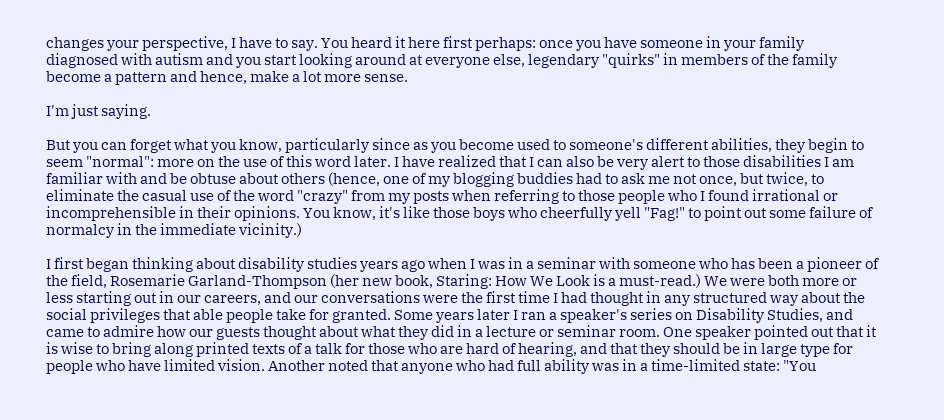changes your perspective, I have to say. You heard it here first perhaps: once you have someone in your family diagnosed with autism and you start looking around at everyone else, legendary "quirks" in members of the family become a pattern and hence, make a lot more sense.

I'm just saying.

But you can forget what you know, particularly since as you become used to someone's different abilities, they begin to seem "normal": more on the use of this word later. I have realized that I can also be very alert to those disabilities I am familiar with and be obtuse about others (hence, one of my blogging buddies had to ask me not once, but twice, to eliminate the casual use of the word "crazy" from my posts when referring to those people who I found irrational or incomprehensible in their opinions. You know, it's like those boys who cheerfully yell "Fag!" to point out some failure of normalcy in the immediate vicinity.)

I first began thinking about disability studies years ago when I was in a seminar with someone who has been a pioneer of the field, Rosemarie Garland-Thompson (her new book, Staring: How We Look is a must-read.) We were both more or less starting out in our careers, and our conversations were the first time I had thought in any structured way about the social privileges that able people take for granted. Some years later I ran a speaker's series on Disability Studies, and came to admire how our guests thought about what they did in a lecture or seminar room. One speaker pointed out that it is wise to bring along printed texts of a talk for those who are hard of hearing, and that they should be in large type for people who have limited vision. Another noted that anyone who had full ability was in a time-limited state: "You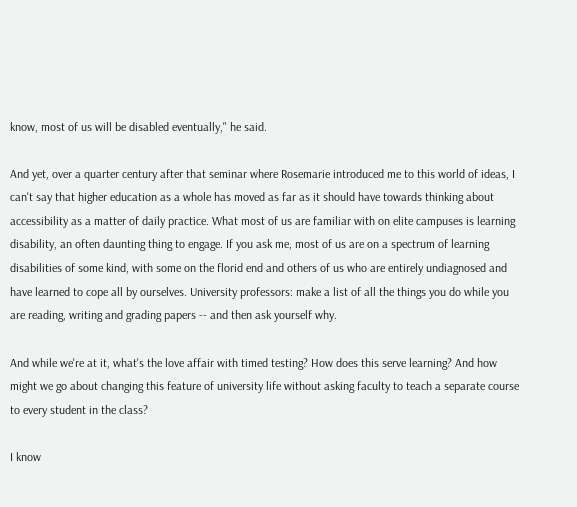know, most of us will be disabled eventually," he said.

And yet, over a quarter century after that seminar where Rosemarie introduced me to this world of ideas, I can't say that higher education as a whole has moved as far as it should have towards thinking about accessibility as a matter of daily practice. What most of us are familiar with on elite campuses is learning disability, an often daunting thing to engage. If you ask me, most of us are on a spectrum of learning disabilities of some kind, with some on the florid end and others of us who are entirely undiagnosed and have learned to cope all by ourselves. University professors: make a list of all the things you do while you are reading, writing and grading papers -- and then ask yourself why.

And while we're at it, what's the love affair with timed testing? How does this serve learning? And how might we go about changing this feature of university life without asking faculty to teach a separate course to every student in the class?

I know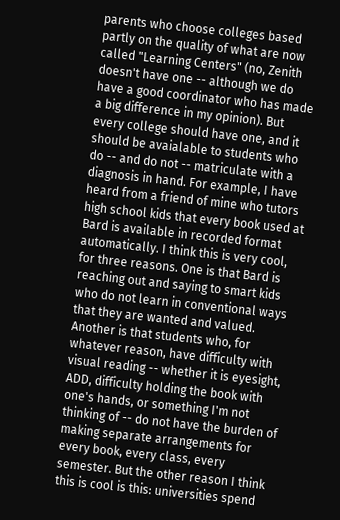parents who choose colleges based partly on the quality of what are now called "Learning Centers" (no, Zenith doesn't have one -- although we do have a good coordinator who has made a big difference in my opinion). But every college should have one, and it should be avaialable to students who do -- and do not -- matriculate with a diagnosis in hand. For example, I have heard from a friend of mine who tutors high school kids that every book used at Bard is available in recorded format automatically. I think this is very cool, for three reasons. One is that Bard is reaching out and saying to smart kids who do not learn in conventional ways that they are wanted and valued. Another is that students who, for whatever reason, have difficulty with visual reading -- whether it is eyesight, ADD, difficulty holding the book with one's hands, or something I'm not thinking of -- do not have the burden of making separate arrangements for every book, every class, every semester. But the other reason I think this is cool is this: universities spend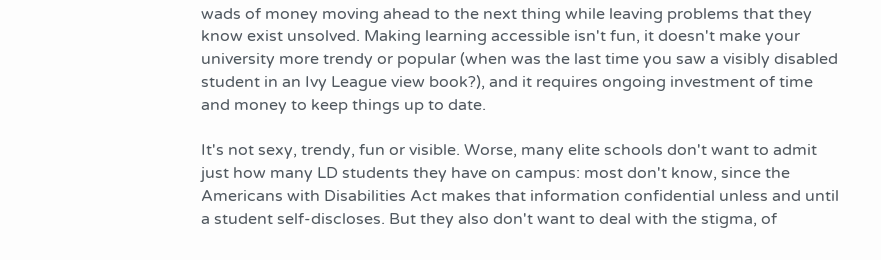wads of money moving ahead to the next thing while leaving problems that they know exist unsolved. Making learning accessible isn't fun, it doesn't make your university more trendy or popular (when was the last time you saw a visibly disabled student in an Ivy League view book?), and it requires ongoing investment of time and money to keep things up to date.

It's not sexy, trendy, fun or visible. Worse, many elite schools don't want to admit just how many LD students they have on campus: most don't know, since the Americans with Disabilities Act makes that information confidential unless and until a student self-discloses. But they also don't want to deal with the stigma, of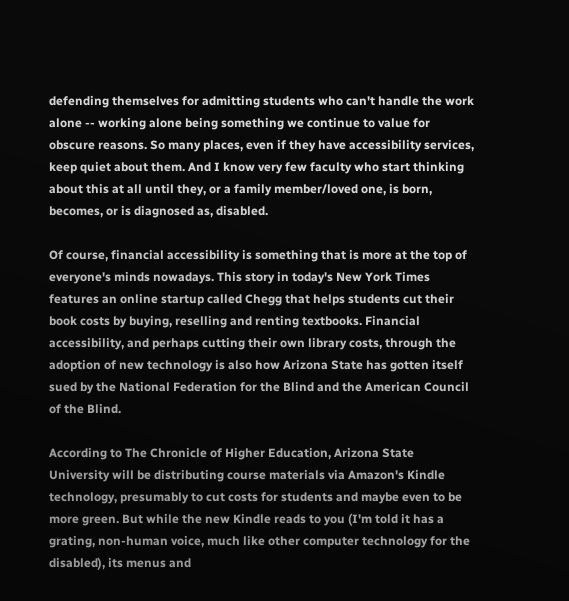defending themselves for admitting students who can't handle the work alone -- working alone being something we continue to value for obscure reasons. So many places, even if they have accessibility services, keep quiet about them. And I know very few faculty who start thinking about this at all until they, or a family member/loved one, is born, becomes, or is diagnosed as, disabled.

Of course, financial accessibility is something that is more at the top of everyone's minds nowadays. This story in today's New York Times features an online startup called Chegg that helps students cut their book costs by buying, reselling and renting textbooks. Financial accessibility, and perhaps cutting their own library costs, through the adoption of new technology is also how Arizona State has gotten itself sued by the National Federation for the Blind and the American Council of the Blind.

According to The Chronicle of Higher Education, Arizona State University will be distributing course materials via Amazon's Kindle technology, presumably to cut costs for students and maybe even to be more green. But while the new Kindle reads to you (I'm told it has a grating, non-human voice, much like other computer technology for the disabled), its menus and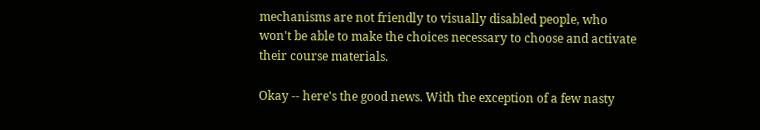mechanisms are not friendly to visually disabled people, who won't be able to make the choices necessary to choose and activate their course materials.

Okay -- here's the good news. With the exception of a few nasty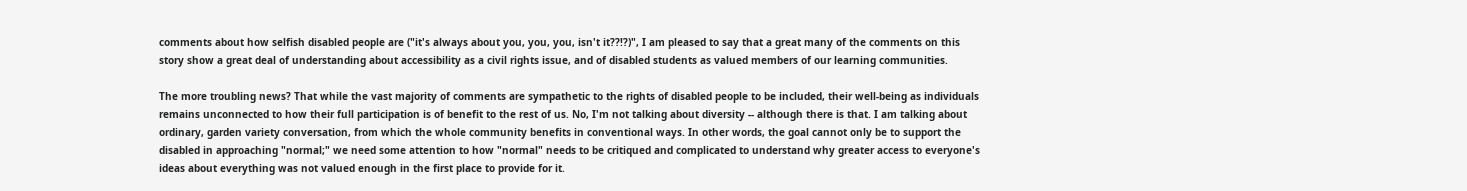comments about how selfish disabled people are ("it's always about you, you, you, isn't it??!?)", I am pleased to say that a great many of the comments on this story show a great deal of understanding about accessibility as a civil rights issue, and of disabled students as valued members of our learning communities.

The more troubling news? That while the vast majority of comments are sympathetic to the rights of disabled people to be included, their well-being as individuals remains unconnected to how their full participation is of benefit to the rest of us. No, I'm not talking about diversity -- although there is that. I am talking about ordinary, garden variety conversation, from which the whole community benefits in conventional ways. In other words, the goal cannot only be to support the disabled in approaching "normal;" we need some attention to how "normal" needs to be critiqued and complicated to understand why greater access to everyone's ideas about everything was not valued enough in the first place to provide for it.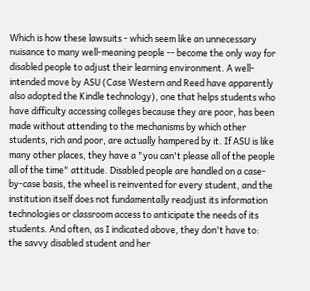Which is how these lawsuits - which seem like an unnecessary nuisance to many well-meaning people -- become the only way for disabled people to adjust their learning environment. A well-intended move by ASU (Case Western and Reed have apparently also adopted the Kindle technology), one that helps students who have difficulty accessing colleges because they are poor, has been made without attending to the mechanisms by which other students, rich and poor, are actually hampered by it. If ASU is like many other places, they have a "you can't please all of the people all of the time" attitude. Disabled people are handled on a case-by-case basis, the wheel is reinvented for every student, and the institution itself does not fundamentally readjust its information technologies or classroom access to anticipate the needs of its students. And often, as I indicated above, they don't have to: the savvy disabled student and her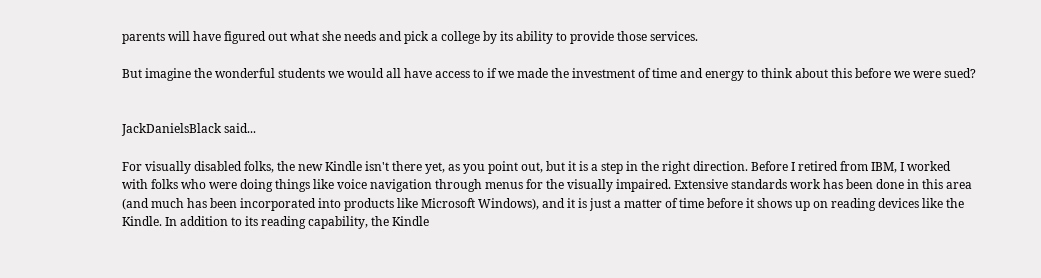parents will have figured out what she needs and pick a college by its ability to provide those services.

But imagine the wonderful students we would all have access to if we made the investment of time and energy to think about this before we were sued?


JackDanielsBlack said...

For visually disabled folks, the new Kindle isn't there yet, as you point out, but it is a step in the right direction. Before I retired from IBM, I worked with folks who were doing things like voice navigation through menus for the visually impaired. Extensive standards work has been done in this area (and much has been incorporated into products like Microsoft Windows), and it is just a matter of time before it shows up on reading devices like the Kindle. In addition to its reading capability, the Kindle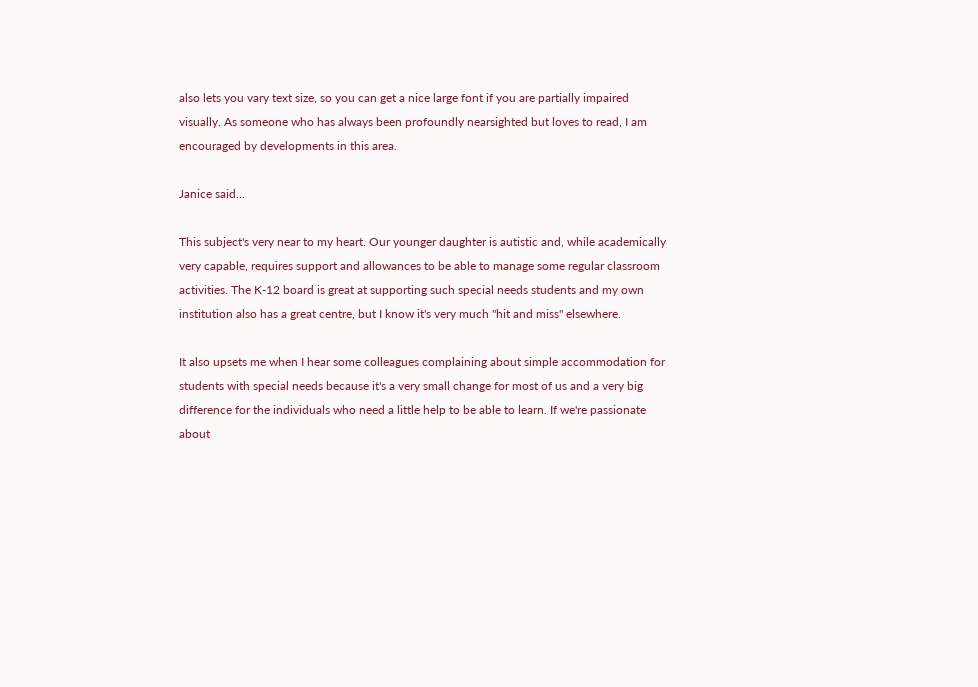also lets you vary text size, so you can get a nice large font if you are partially impaired visually. As someone who has always been profoundly nearsighted but loves to read, I am encouraged by developments in this area.

Janice said...

This subject's very near to my heart. Our younger daughter is autistic and, while academically very capable, requires support and allowances to be able to manage some regular classroom activities. The K-12 board is great at supporting such special needs students and my own institution also has a great centre, but I know it's very much "hit and miss" elsewhere.

It also upsets me when I hear some colleagues complaining about simple accommodation for students with special needs because it's a very small change for most of us and a very big difference for the individuals who need a little help to be able to learn. If we're passionate about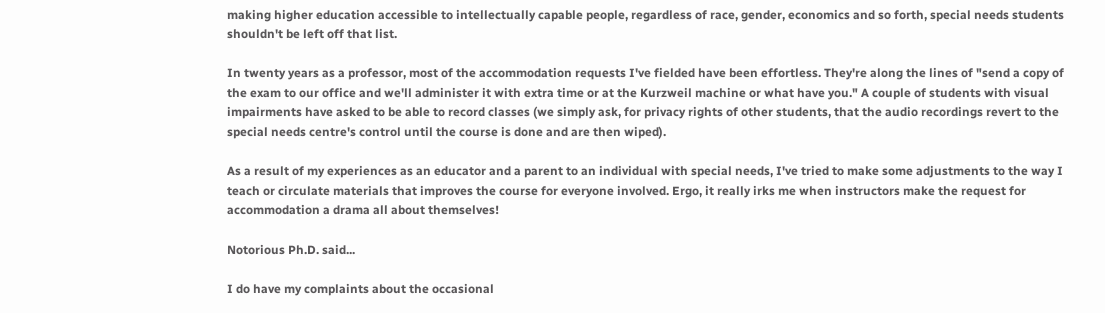making higher education accessible to intellectually capable people, regardless of race, gender, economics and so forth, special needs students shouldn't be left off that list.

In twenty years as a professor, most of the accommodation requests I've fielded have been effortless. They're along the lines of "send a copy of the exam to our office and we'll administer it with extra time or at the Kurzweil machine or what have you." A couple of students with visual impairments have asked to be able to record classes (we simply ask, for privacy rights of other students, that the audio recordings revert to the special needs centre's control until the course is done and are then wiped).

As a result of my experiences as an educator and a parent to an individual with special needs, I've tried to make some adjustments to the way I teach or circulate materials that improves the course for everyone involved. Ergo, it really irks me when instructors make the request for accommodation a drama all about themselves!

Notorious Ph.D. said...

I do have my complaints about the occasional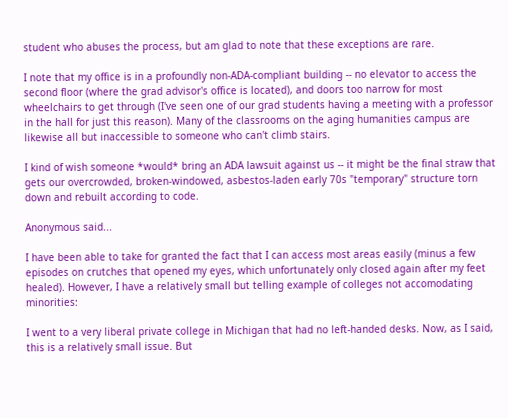student who abuses the process, but am glad to note that these exceptions are rare.

I note that my office is in a profoundly non-ADA-compliant building -- no elevator to access the second floor (where the grad advisor's office is located), and doors too narrow for most wheelchairs to get through (I've seen one of our grad students having a meeting with a professor in the hall for just this reason). Many of the classrooms on the aging humanities campus are likewise all but inaccessible to someone who can't climb stairs.

I kind of wish someone *would* bring an ADA lawsuit against us -- it might be the final straw that gets our overcrowded, broken-windowed, asbestos-laden early 70s "temporary" structure torn down and rebuilt according to code.

Anonymous said...

I have been able to take for granted the fact that I can access most areas easily (minus a few episodes on crutches that opened my eyes, which unfortunately only closed again after my feet healed). However, I have a relatively small but telling example of colleges not accomodating minorities:

I went to a very liberal private college in Michigan that had no left-handed desks. Now, as I said, this is a relatively small issue. But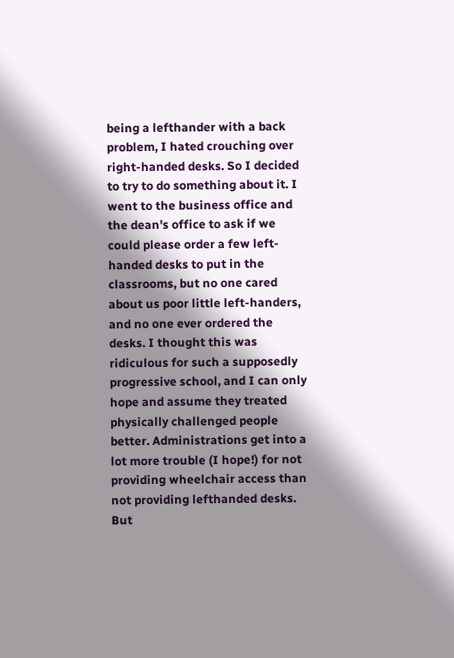being a lefthander with a back problem, I hated crouching over right-handed desks. So I decided to try to do something about it. I went to the business office and the dean's office to ask if we could please order a few left-handed desks to put in the classrooms, but no one cared about us poor little left-handers, and no one ever ordered the desks. I thought this was ridiculous for such a supposedly progressive school, and I can only hope and assume they treated physically challenged people better. Administrations get into a lot more trouble (I hope!) for not providing wheelchair access than not providing lefthanded desks. But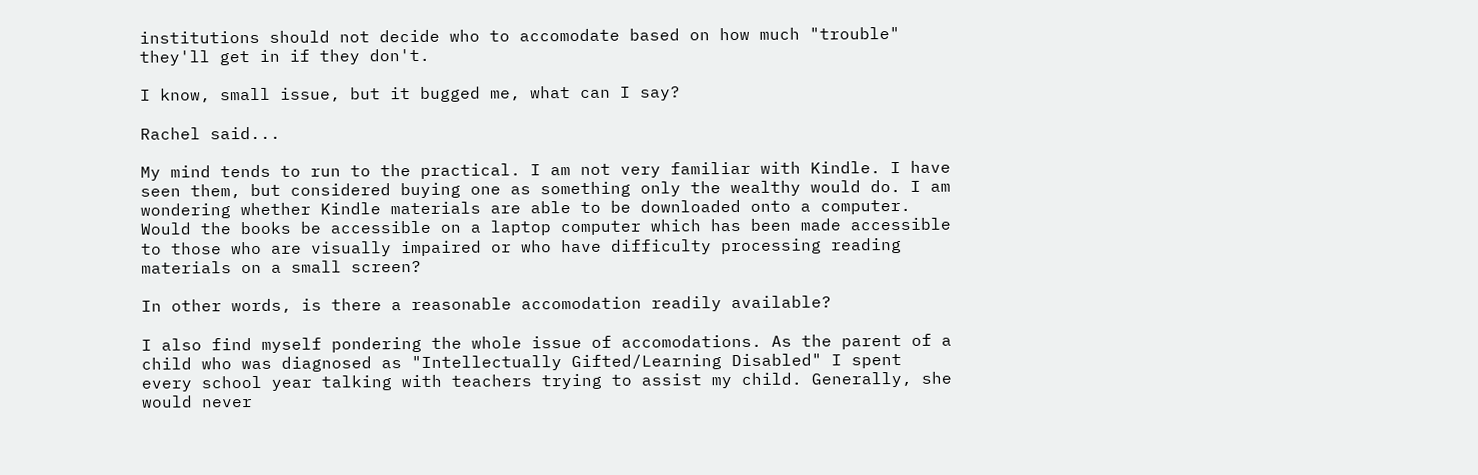institutions should not decide who to accomodate based on how much "trouble" they'll get in if they don't.

I know, small issue, but it bugged me, what can I say?

Rachel said...

My mind tends to run to the practical. I am not very familiar with Kindle. I have seen them, but considered buying one as something only the wealthy would do. I am wondering whether Kindle materials are able to be downloaded onto a computer. Would the books be accessible on a laptop computer which has been made accessible to those who are visually impaired or who have difficulty processing reading materials on a small screen?

In other words, is there a reasonable accomodation readily available?

I also find myself pondering the whole issue of accomodations. As the parent of a child who was diagnosed as "Intellectually Gifted/Learning Disabled" I spent every school year talking with teachers trying to assist my child. Generally, she would never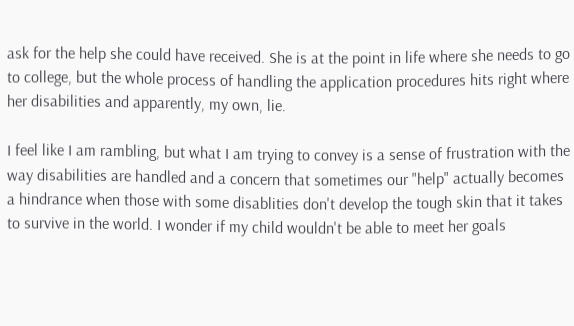ask for the help she could have received. She is at the point in life where she needs to go to college, but the whole process of handling the application procedures hits right where her disabilities and apparently, my own, lie.

I feel like I am rambling, but what I am trying to convey is a sense of frustration with the way disabilities are handled and a concern that sometimes our "help" actually becomes a hindrance when those with some disablities don't develop the tough skin that it takes to survive in the world. I wonder if my child wouldn't be able to meet her goals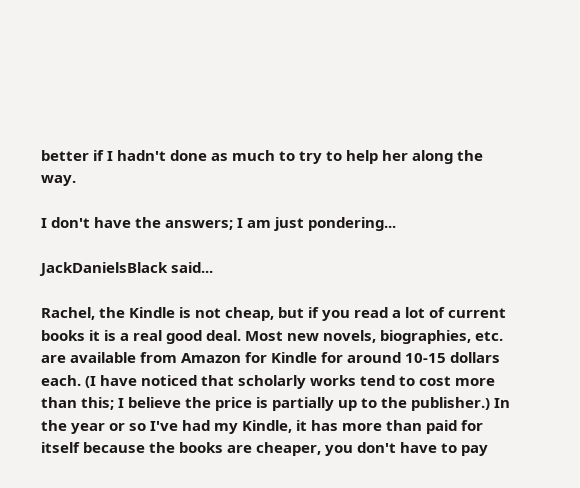better if I hadn't done as much to try to help her along the way.

I don't have the answers; I am just pondering...

JackDanielsBlack said...

Rachel, the Kindle is not cheap, but if you read a lot of current books it is a real good deal. Most new novels, biographies, etc. are available from Amazon for Kindle for around 10-15 dollars each. (I have noticed that scholarly works tend to cost more than this; I believe the price is partially up to the publisher.) In the year or so I've had my Kindle, it has more than paid for itself because the books are cheaper, you don't have to pay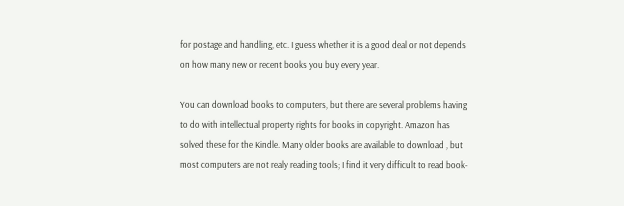for postage and handling, etc. I guess whether it is a good deal or not depends on how many new or recent books you buy every year.

You can download books to computers, but there are several problems having to do with intellectual property rights for books in copyright. Amazon has solved these for the Kindle. Many older books are available to download , but most computers are not realy reading tools; I find it very difficult to read book-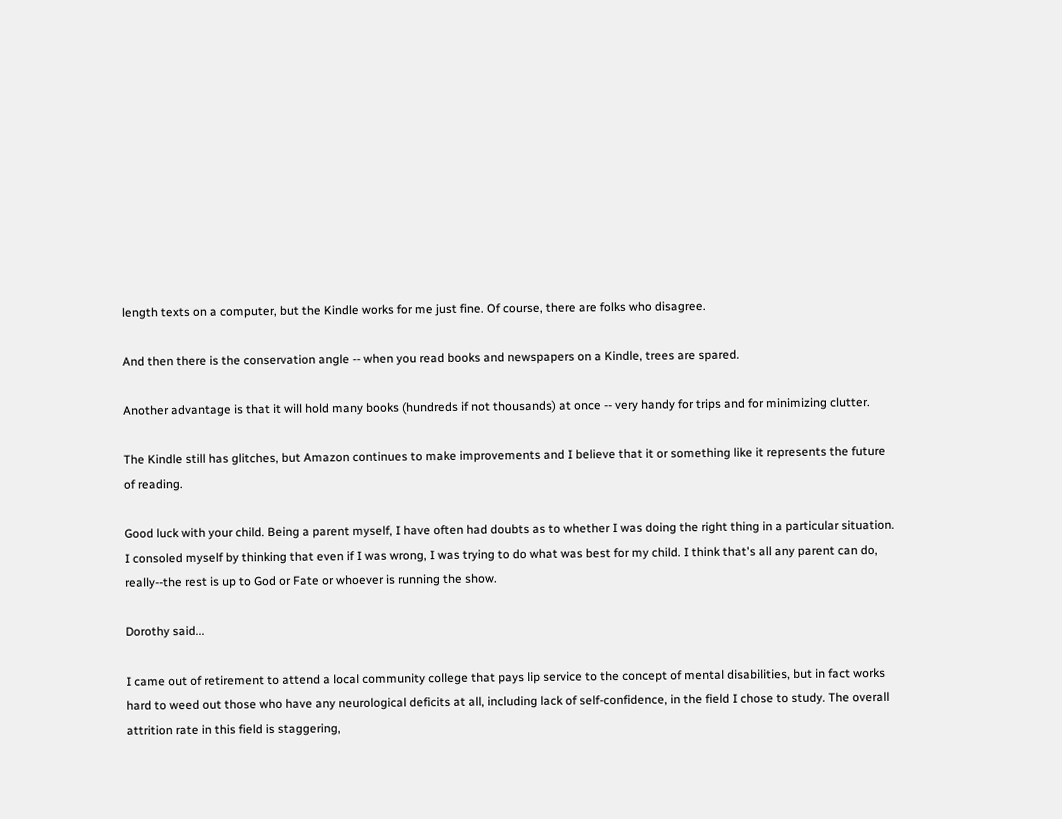length texts on a computer, but the Kindle works for me just fine. Of course, there are folks who disagree.

And then there is the conservation angle -- when you read books and newspapers on a Kindle, trees are spared.

Another advantage is that it will hold many books (hundreds if not thousands) at once -- very handy for trips and for minimizing clutter.

The Kindle still has glitches, but Amazon continues to make improvements and I believe that it or something like it represents the future of reading.

Good luck with your child. Being a parent myself, I have often had doubts as to whether I was doing the right thing in a particular situation. I consoled myself by thinking that even if I was wrong, I was trying to do what was best for my child. I think that's all any parent can do, really--the rest is up to God or Fate or whoever is running the show.

Dorothy said...

I came out of retirement to attend a local community college that pays lip service to the concept of mental disabilities, but in fact works hard to weed out those who have any neurological deficits at all, including lack of self-confidence, in the field I chose to study. The overall attrition rate in this field is staggering,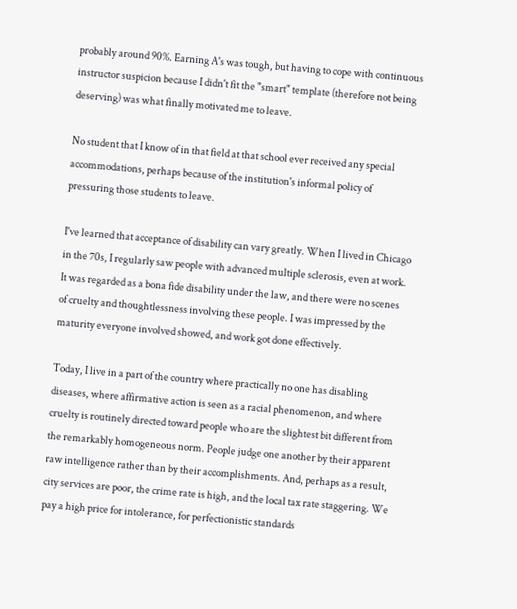probably around 90%. Earning A's was tough, but having to cope with continuous instructor suspicion because I didn't fit the "smart" template (therefore not being deserving) was what finally motivated me to leave.

No student that I know of in that field at that school ever received any special accommodations, perhaps because of the institution's informal policy of pressuring those students to leave.

I've learned that acceptance of disability can vary greatly. When I lived in Chicago in the 70s, I regularly saw people with advanced multiple sclerosis, even at work. It was regarded as a bona fide disability under the law, and there were no scenes of cruelty and thoughtlessness involving these people. I was impressed by the maturity everyone involved showed, and work got done effectively.

Today, I live in a part of the country where practically no one has disabling diseases, where affirmative action is seen as a racial phenomenon, and where cruelty is routinely directed toward people who are the slightest bit different from the remarkably homogeneous norm. People judge one another by their apparent raw intelligence rather than by their accomplishments. And, perhaps as a result, city services are poor, the crime rate is high, and the local tax rate staggering. We pay a high price for intolerance, for perfectionistic standards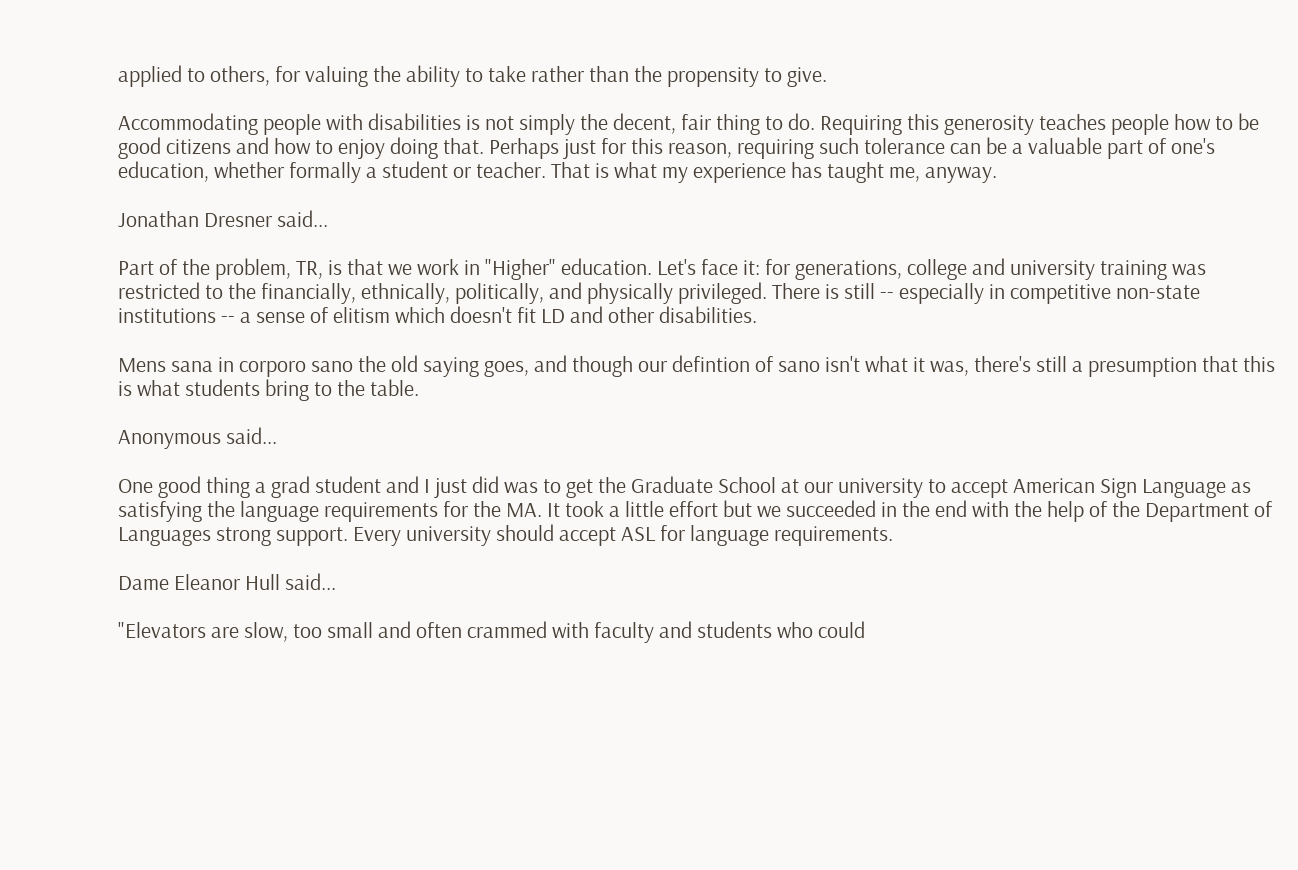applied to others, for valuing the ability to take rather than the propensity to give.

Accommodating people with disabilities is not simply the decent, fair thing to do. Requiring this generosity teaches people how to be good citizens and how to enjoy doing that. Perhaps just for this reason, requiring such tolerance can be a valuable part of one's education, whether formally a student or teacher. That is what my experience has taught me, anyway.

Jonathan Dresner said...

Part of the problem, TR, is that we work in "Higher" education. Let's face it: for generations, college and university training was restricted to the financially, ethnically, politically, and physically privileged. There is still -- especially in competitive non-state institutions -- a sense of elitism which doesn't fit LD and other disabilities.

Mens sana in corporo sano the old saying goes, and though our defintion of sano isn't what it was, there's still a presumption that this is what students bring to the table.

Anonymous said...

One good thing a grad student and I just did was to get the Graduate School at our university to accept American Sign Language as satisfying the language requirements for the MA. It took a little effort but we succeeded in the end with the help of the Department of Languages strong support. Every university should accept ASL for language requirements.

Dame Eleanor Hull said...

"Elevators are slow, too small and often crammed with faculty and students who could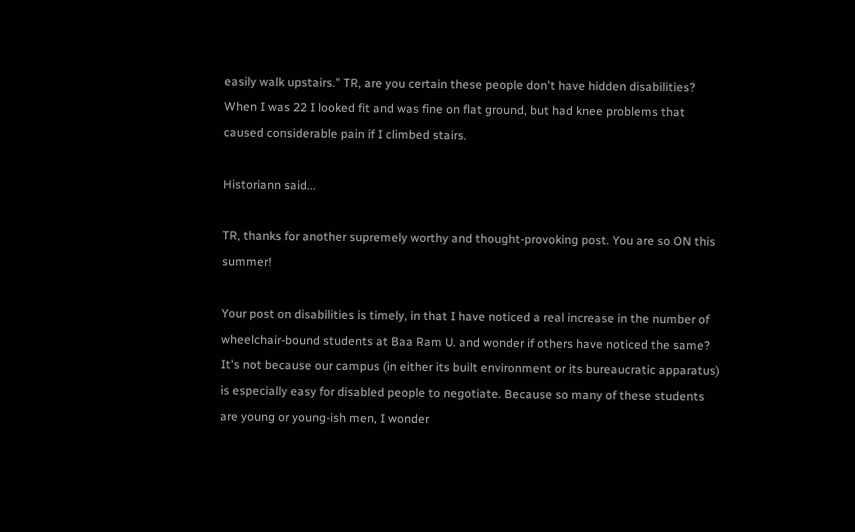easily walk upstairs." TR, are you certain these people don't have hidden disabilities? When I was 22 I looked fit and was fine on flat ground, but had knee problems that caused considerable pain if I climbed stairs.

Historiann said...

TR, thanks for another supremely worthy and thought-provoking post. You are so ON this summer!

Your post on disabilities is timely, in that I have noticed a real increase in the number of wheelchair-bound students at Baa Ram U. and wonder if others have noticed the same? It's not because our campus (in either its built environment or its bureaucratic apparatus) is especially easy for disabled people to negotiate. Because so many of these students are young or young-ish men, I wonder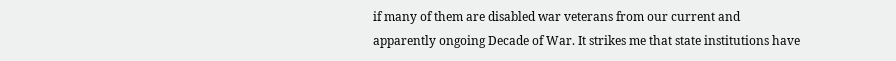if many of them are disabled war veterans from our current and apparently ongoing Decade of War. It strikes me that state institutions have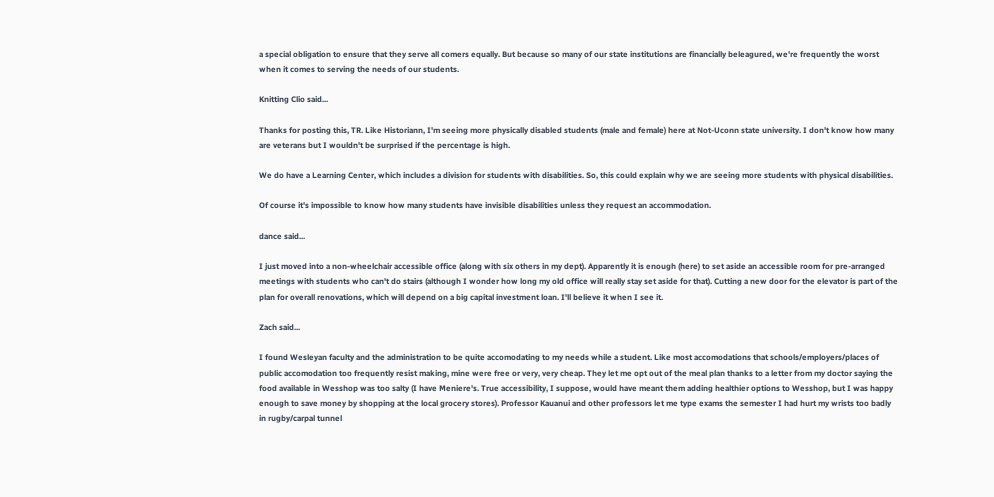a special obligation to ensure that they serve all comers equally. But because so many of our state institutions are financially beleagured, we're frequently the worst when it comes to serving the needs of our students.

Knitting Clio said...

Thanks for posting this, TR. Like Historiann, I'm seeing more physically disabled students (male and female) here at Not-Uconn state university. I don't know how many are veterans but I wouldn't be surprised if the percentage is high.

We do have a Learning Center, which includes a division for students with disabilities. So, this could explain why we are seeing more students with physical disabilities.

Of course it's impossible to know how many students have invisible disabilities unless they request an accommodation.

dance said...

I just moved into a non-wheelchair accessible office (along with six others in my dept). Apparently it is enough (here) to set aside an accessible room for pre-arranged meetings with students who can't do stairs (although I wonder how long my old office will really stay set aside for that). Cutting a new door for the elevator is part of the plan for overall renovations, which will depend on a big capital investment loan. I'll believe it when I see it.

Zach said...

I found Wesleyan faculty and the administration to be quite accomodating to my needs while a student. Like most accomodations that schools/employers/places of public accomodation too frequently resist making, mine were free or very, very cheap. They let me opt out of the meal plan thanks to a letter from my doctor saying the food available in Wesshop was too salty (I have Meniere's. True accessibility, I suppose, would have meant them adding healthier options to Wesshop, but I was happy enough to save money by shopping at the local grocery stores). Professor Kauanui and other professors let me type exams the semester I had hurt my wrists too badly in rugby/carpal tunnel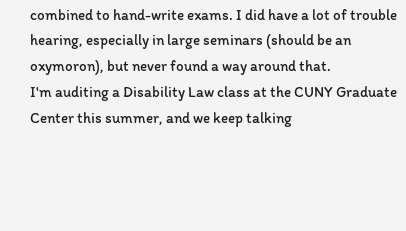combined to hand-write exams. I did have a lot of trouble hearing, especially in large seminars (should be an oxymoron), but never found a way around that.
I'm auditing a Disability Law class at the CUNY Graduate Center this summer, and we keep talking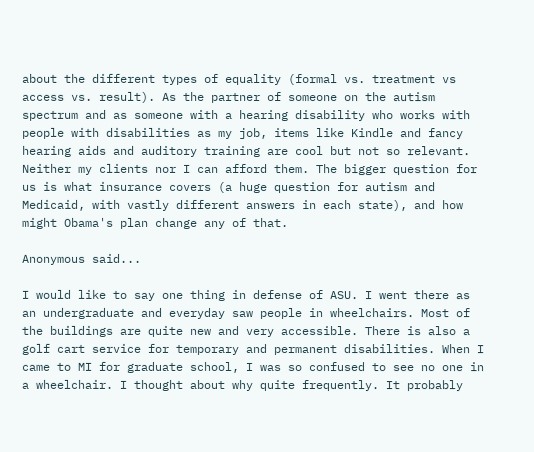about the different types of equality (formal vs. treatment vs access vs. result). As the partner of someone on the autism spectrum and as someone with a hearing disability who works with people with disabilities as my job, items like Kindle and fancy hearing aids and auditory training are cool but not so relevant. Neither my clients nor I can afford them. The bigger question for us is what insurance covers (a huge question for autism and Medicaid, with vastly different answers in each state), and how might Obama's plan change any of that.

Anonymous said...

I would like to say one thing in defense of ASU. I went there as an undergraduate and everyday saw people in wheelchairs. Most of the buildings are quite new and very accessible. There is also a golf cart service for temporary and permanent disabilities. When I came to MI for graduate school, I was so confused to see no one in a wheelchair. I thought about why quite frequently. It probably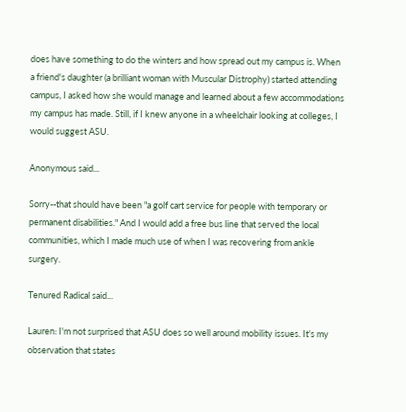does have something to do the winters and how spread out my campus is. When a friend's daughter (a brilliant woman with Muscular Distrophy) started attending campus, I asked how she would manage and learned about a few accommodations my campus has made. Still, if I knew anyone in a wheelchair looking at colleges, I would suggest ASU.

Anonymous said...

Sorry--that should have been "a golf cart service for people with temporary or permanent disabilities." And I would add a free bus line that served the local communities, which I made much use of when I was recovering from ankle surgery.

Tenured Radical said...

Lauren: I'm not surprised that ASU does so well around mobility issues. It's my observation that states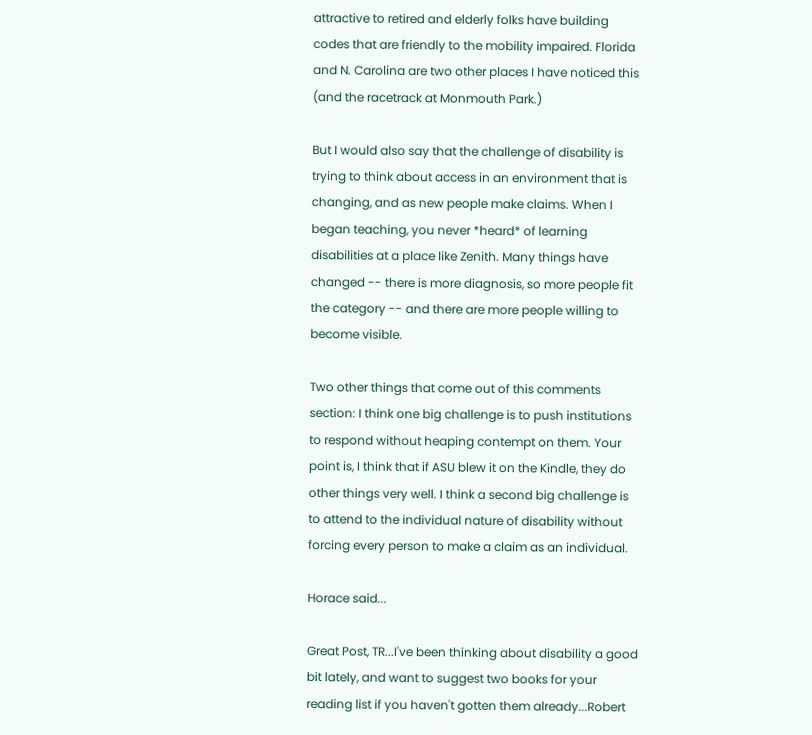attractive to retired and elderly folks have building codes that are friendly to the mobility impaired. Florida and N. Carolina are two other places I have noticed this (and the racetrack at Monmouth Park.)

But I would also say that the challenge of disability is trying to think about access in an environment that is changing, and as new people make claims. When I began teaching, you never *heard* of learning disabilities at a place like Zenith. Many things have changed -- there is more diagnosis, so more people fit the category -- and there are more people willing to become visible.

Two other things that come out of this comments section: I think one big challenge is to push institutions to respond without heaping contempt on them. Your point is, I think that if ASU blew it on the Kindle, they do other things very well. I think a second big challenge is to attend to the individual nature of disability without forcing every person to make a claim as an individual.

Horace said...

Great Post, TR...I've been thinking about disability a good bit lately, and want to suggest two books for your reading list if you haven't gotten them already...Robert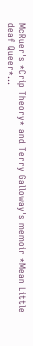McRuer's *Crip Theory* and Terry Galloway's memoir *Mean Little deaf Queer*...